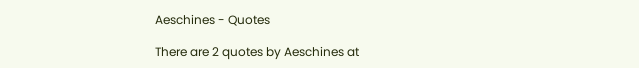Aeschines - Quotes

There are 2 quotes by Aeschines at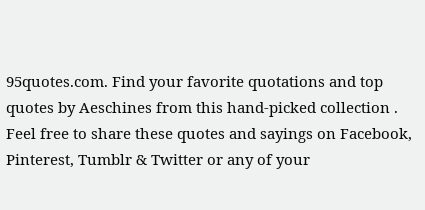95quotes.com. Find your favorite quotations and top quotes by Aeschines from this hand-picked collection . Feel free to share these quotes and sayings on Facebook, Pinterest, Tumblr & Twitter or any of your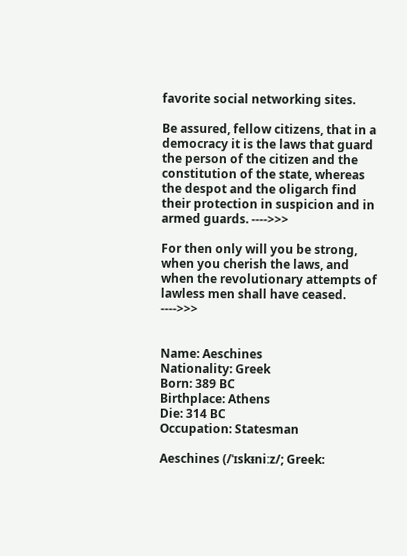favorite social networking sites.

Be assured, fellow citizens, that in a democracy it is the laws that guard the person of the citizen and the constitution of the state, whereas the despot and the oligarch find their protection in suspicion and in armed guards. ---->>>

For then only will you be strong, when you cherish the laws, and when the revolutionary attempts of lawless men shall have ceased. ---->>>


Name: Aeschines
Nationality: Greek
Born: 389 BC
Birthplace: Athens
Die: 314 BC
Occupation: Statesman

Aeschines (/ˈɪskᵻniːz/; Greek: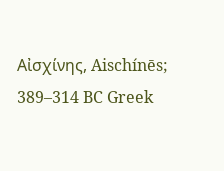Αἰσχίνης, Aischínēs; 389–314 BC Greek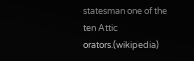statesman one of the ten Attic orators.(wikipedia)